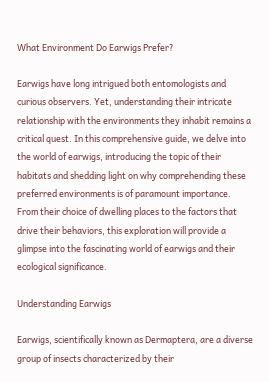What Environment Do Earwigs Prefer?

Earwigs have long intrigued both entomologists and curious observers. Yet, understanding their intricate relationship with the environments they inhabit remains a critical quest. In this comprehensive guide, we delve into the world of earwigs, introducing the topic of their habitats and shedding light on why comprehending these preferred environments is of paramount importance. From their choice of dwelling places to the factors that drive their behaviors, this exploration will provide a glimpse into the fascinating world of earwigs and their ecological significance.

Understanding Earwigs

Earwigs, scientifically known as Dermaptera, are a diverse group of insects characterized by their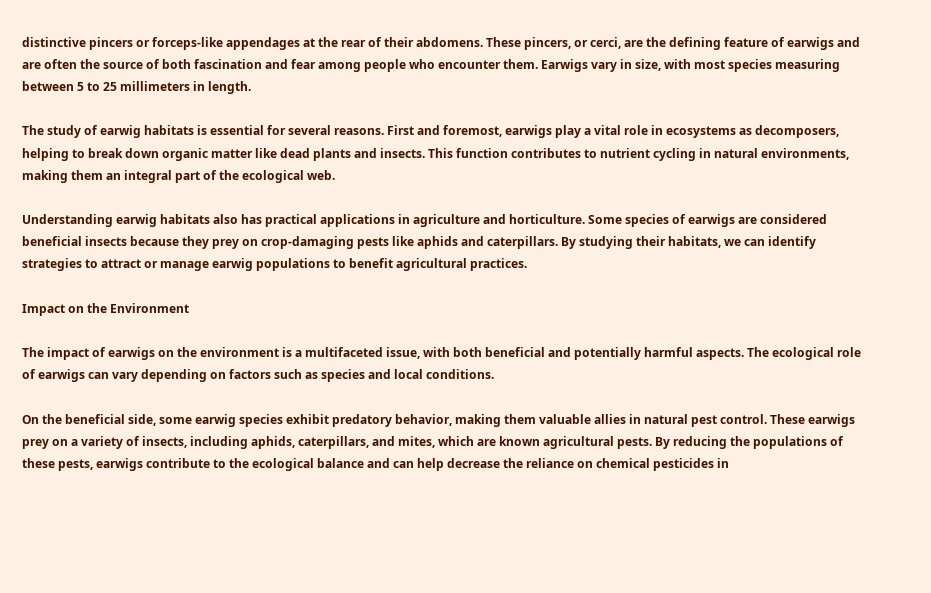distinctive pincers or forceps-like appendages at the rear of their abdomens. These pincers, or cerci, are the defining feature of earwigs and are often the source of both fascination and fear among people who encounter them. Earwigs vary in size, with most species measuring between 5 to 25 millimeters in length.

The study of earwig habitats is essential for several reasons. First and foremost, earwigs play a vital role in ecosystems as decomposers, helping to break down organic matter like dead plants and insects. This function contributes to nutrient cycling in natural environments, making them an integral part of the ecological web.

Understanding earwig habitats also has practical applications in agriculture and horticulture. Some species of earwigs are considered beneficial insects because they prey on crop-damaging pests like aphids and caterpillars. By studying their habitats, we can identify strategies to attract or manage earwig populations to benefit agricultural practices.

Impact on the Environment

The impact of earwigs on the environment is a multifaceted issue, with both beneficial and potentially harmful aspects. The ecological role of earwigs can vary depending on factors such as species and local conditions.

On the beneficial side, some earwig species exhibit predatory behavior, making them valuable allies in natural pest control. These earwigs prey on a variety of insects, including aphids, caterpillars, and mites, which are known agricultural pests. By reducing the populations of these pests, earwigs contribute to the ecological balance and can help decrease the reliance on chemical pesticides in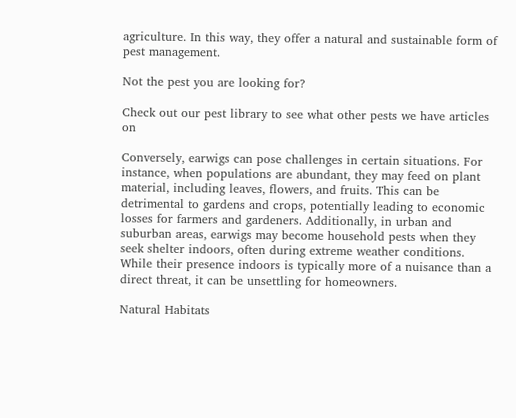agriculture. In this way, they offer a natural and sustainable form of pest management.

Not the pest you are looking for?

Check out our pest library to see what other pests we have articles on

Conversely, earwigs can pose challenges in certain situations. For instance, when populations are abundant, they may feed on plant material, including leaves, flowers, and fruits. This can be detrimental to gardens and crops, potentially leading to economic losses for farmers and gardeners. Additionally, in urban and suburban areas, earwigs may become household pests when they seek shelter indoors, often during extreme weather conditions. While their presence indoors is typically more of a nuisance than a direct threat, it can be unsettling for homeowners.

Natural Habitats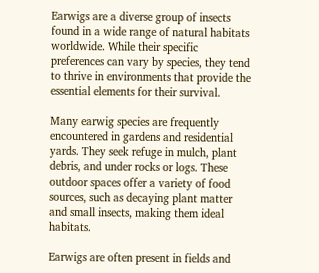Earwigs are a diverse group of insects found in a wide range of natural habitats worldwide. While their specific preferences can vary by species, they tend to thrive in environments that provide the essential elements for their survival.

Many earwig species are frequently encountered in gardens and residential yards. They seek refuge in mulch, plant debris, and under rocks or logs. These outdoor spaces offer a variety of food sources, such as decaying plant matter and small insects, making them ideal habitats.

Earwigs are often present in fields and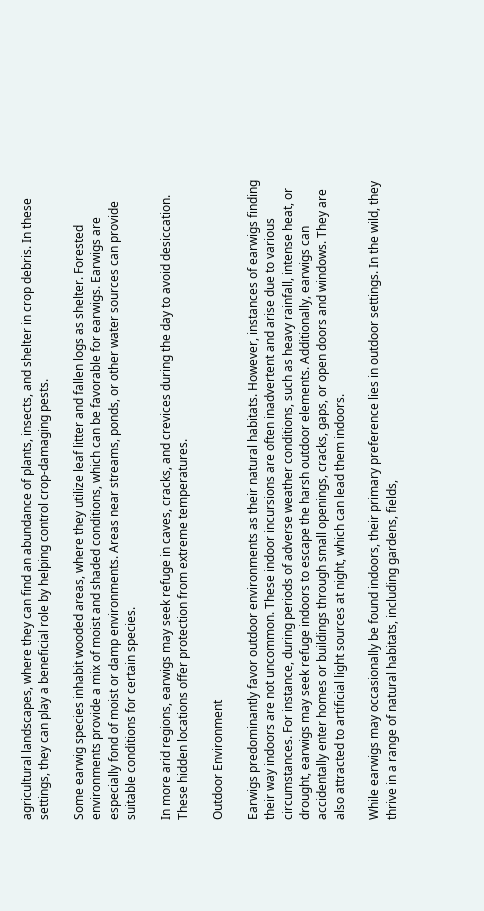agricultural landscapes, where they can find an abundance of plants, insects, and shelter in crop debris. In these settings, they can play a beneficial role by helping control crop-damaging pests.

Some earwig species inhabit wooded areas, where they utilize leaf litter and fallen logs as shelter. Forested environments provide a mix of moist and shaded conditions, which can be favorable for earwigs. Earwigs are especially fond of moist or damp environments. Areas near streams, ponds, or other water sources can provide suitable conditions for certain species.

In more arid regions, earwigs may seek refuge in caves, cracks, and crevices during the day to avoid desiccation. These hidden locations offer protection from extreme temperatures.

Outdoor Environment

Earwigs predominantly favor outdoor environments as their natural habitats. However, instances of earwigs finding their way indoors are not uncommon. These indoor incursions are often inadvertent and arise due to various circumstances. For instance, during periods of adverse weather conditions, such as heavy rainfall, intense heat, or drought, earwigs may seek refuge indoors to escape the harsh outdoor elements. Additionally, earwigs can accidentally enter homes or buildings through small openings, cracks, gaps, or open doors and windows. They are also attracted to artificial light sources at night, which can lead them indoors.

While earwigs may occasionally be found indoors, their primary preference lies in outdoor settings. In the wild, they thrive in a range of natural habitats, including gardens, fields,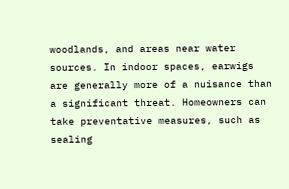woodlands, and areas near water sources. In indoor spaces, earwigs are generally more of a nuisance than a significant threat. Homeowners can take preventative measures, such as sealing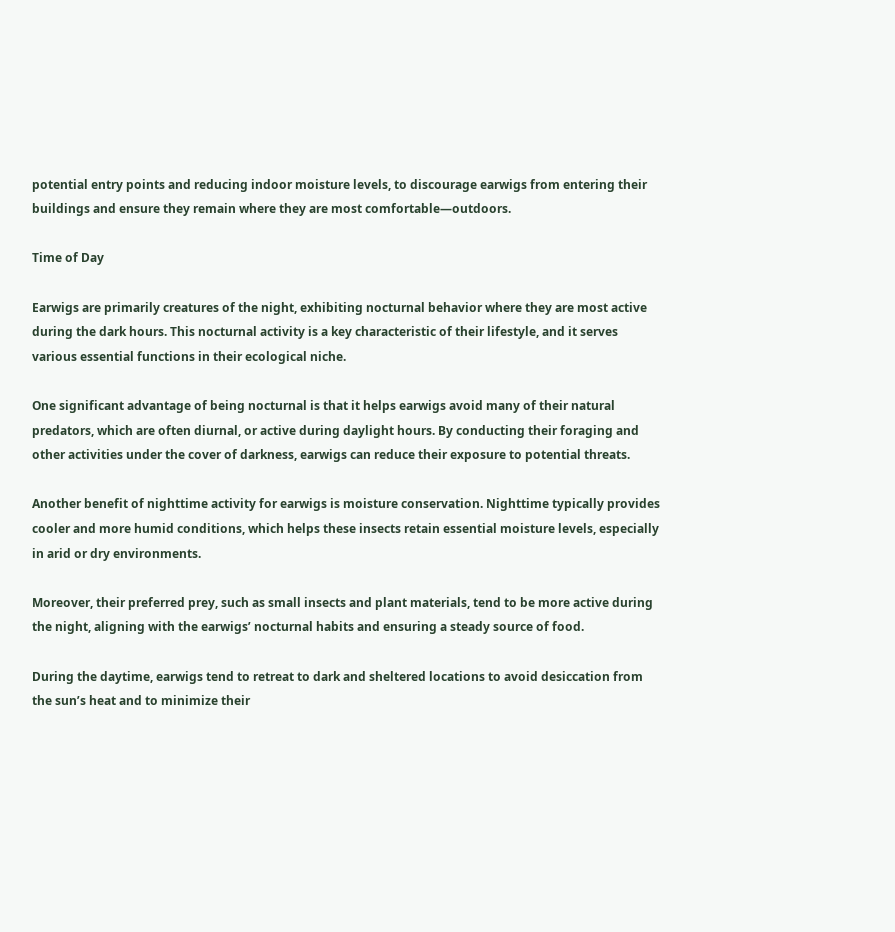potential entry points and reducing indoor moisture levels, to discourage earwigs from entering their buildings and ensure they remain where they are most comfortable—outdoors.

Time of Day

Earwigs are primarily creatures of the night, exhibiting nocturnal behavior where they are most active during the dark hours. This nocturnal activity is a key characteristic of their lifestyle, and it serves various essential functions in their ecological niche.

One significant advantage of being nocturnal is that it helps earwigs avoid many of their natural predators, which are often diurnal, or active during daylight hours. By conducting their foraging and other activities under the cover of darkness, earwigs can reduce their exposure to potential threats.

Another benefit of nighttime activity for earwigs is moisture conservation. Nighttime typically provides cooler and more humid conditions, which helps these insects retain essential moisture levels, especially in arid or dry environments.

Moreover, their preferred prey, such as small insects and plant materials, tend to be more active during the night, aligning with the earwigs’ nocturnal habits and ensuring a steady source of food.

During the daytime, earwigs tend to retreat to dark and sheltered locations to avoid desiccation from the sun’s heat and to minimize their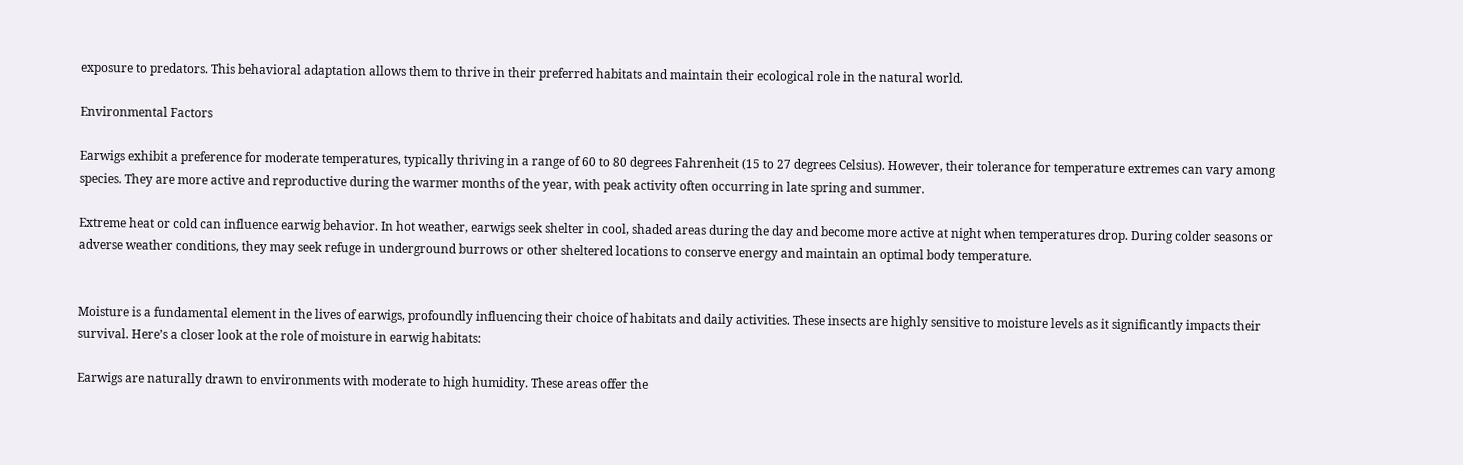exposure to predators. This behavioral adaptation allows them to thrive in their preferred habitats and maintain their ecological role in the natural world.

Environmental Factors

Earwigs exhibit a preference for moderate temperatures, typically thriving in a range of 60 to 80 degrees Fahrenheit (15 to 27 degrees Celsius). However, their tolerance for temperature extremes can vary among species. They are more active and reproductive during the warmer months of the year, with peak activity often occurring in late spring and summer.

Extreme heat or cold can influence earwig behavior. In hot weather, earwigs seek shelter in cool, shaded areas during the day and become more active at night when temperatures drop. During colder seasons or adverse weather conditions, they may seek refuge in underground burrows or other sheltered locations to conserve energy and maintain an optimal body temperature.


Moisture is a fundamental element in the lives of earwigs, profoundly influencing their choice of habitats and daily activities. These insects are highly sensitive to moisture levels as it significantly impacts their survival. Here’s a closer look at the role of moisture in earwig habitats:

Earwigs are naturally drawn to environments with moderate to high humidity. These areas offer the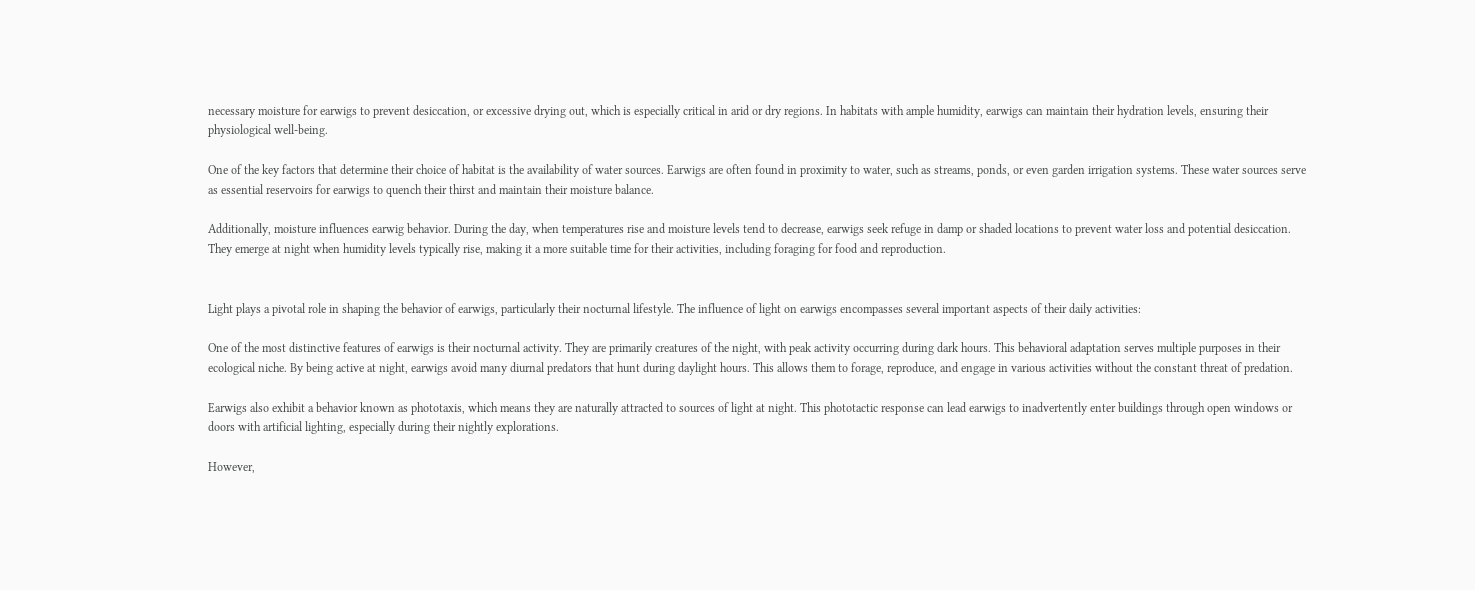necessary moisture for earwigs to prevent desiccation, or excessive drying out, which is especially critical in arid or dry regions. In habitats with ample humidity, earwigs can maintain their hydration levels, ensuring their physiological well-being.

One of the key factors that determine their choice of habitat is the availability of water sources. Earwigs are often found in proximity to water, such as streams, ponds, or even garden irrigation systems. These water sources serve as essential reservoirs for earwigs to quench their thirst and maintain their moisture balance.

Additionally, moisture influences earwig behavior. During the day, when temperatures rise and moisture levels tend to decrease, earwigs seek refuge in damp or shaded locations to prevent water loss and potential desiccation. They emerge at night when humidity levels typically rise, making it a more suitable time for their activities, including foraging for food and reproduction.


Light plays a pivotal role in shaping the behavior of earwigs, particularly their nocturnal lifestyle. The influence of light on earwigs encompasses several important aspects of their daily activities:

One of the most distinctive features of earwigs is their nocturnal activity. They are primarily creatures of the night, with peak activity occurring during dark hours. This behavioral adaptation serves multiple purposes in their ecological niche. By being active at night, earwigs avoid many diurnal predators that hunt during daylight hours. This allows them to forage, reproduce, and engage in various activities without the constant threat of predation.

Earwigs also exhibit a behavior known as phototaxis, which means they are naturally attracted to sources of light at night. This phototactic response can lead earwigs to inadvertently enter buildings through open windows or doors with artificial lighting, especially during their nightly explorations.

However,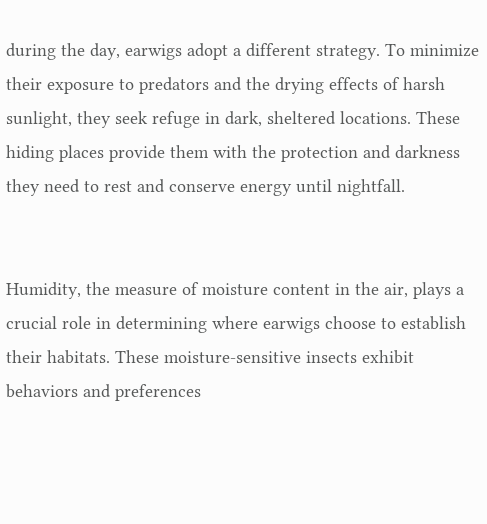during the day, earwigs adopt a different strategy. To minimize their exposure to predators and the drying effects of harsh sunlight, they seek refuge in dark, sheltered locations. These hiding places provide them with the protection and darkness they need to rest and conserve energy until nightfall.


Humidity, the measure of moisture content in the air, plays a crucial role in determining where earwigs choose to establish their habitats. These moisture-sensitive insects exhibit behaviors and preferences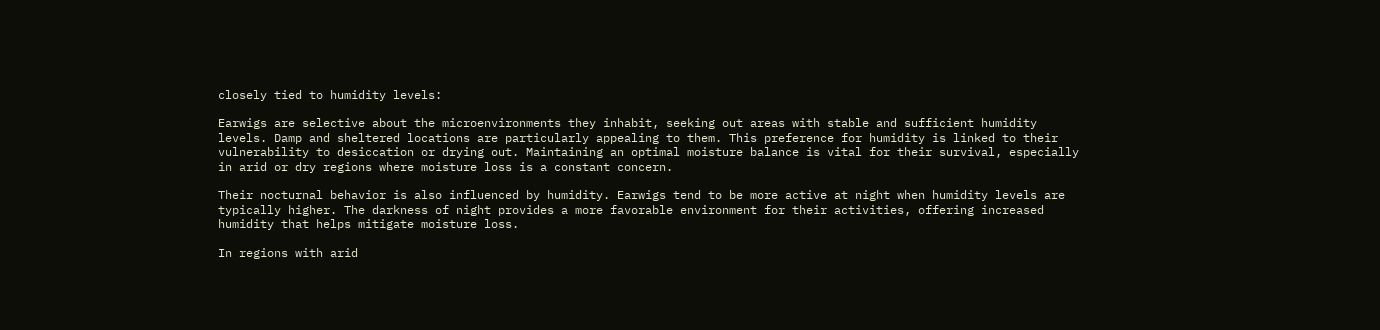closely tied to humidity levels:

Earwigs are selective about the microenvironments they inhabit, seeking out areas with stable and sufficient humidity levels. Damp and sheltered locations are particularly appealing to them. This preference for humidity is linked to their vulnerability to desiccation or drying out. Maintaining an optimal moisture balance is vital for their survival, especially in arid or dry regions where moisture loss is a constant concern.

Their nocturnal behavior is also influenced by humidity. Earwigs tend to be more active at night when humidity levels are typically higher. The darkness of night provides a more favorable environment for their activities, offering increased humidity that helps mitigate moisture loss.

In regions with arid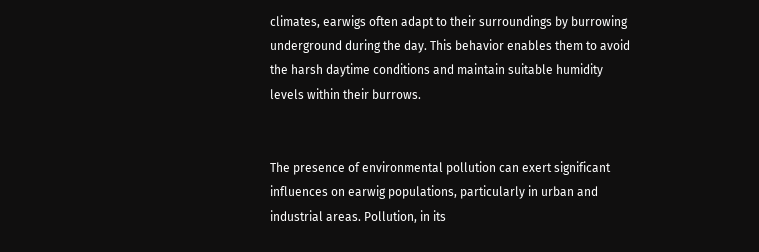climates, earwigs often adapt to their surroundings by burrowing underground during the day. This behavior enables them to avoid the harsh daytime conditions and maintain suitable humidity levels within their burrows.


The presence of environmental pollution can exert significant influences on earwig populations, particularly in urban and industrial areas. Pollution, in its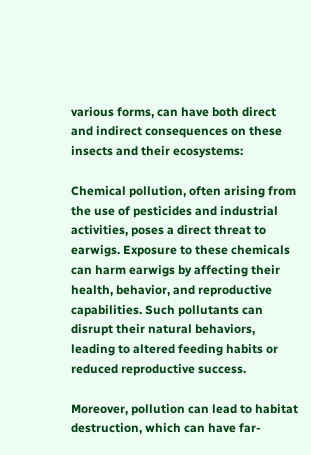various forms, can have both direct and indirect consequences on these insects and their ecosystems:

Chemical pollution, often arising from the use of pesticides and industrial activities, poses a direct threat to earwigs. Exposure to these chemicals can harm earwigs by affecting their health, behavior, and reproductive capabilities. Such pollutants can disrupt their natural behaviors, leading to altered feeding habits or reduced reproductive success.

Moreover, pollution can lead to habitat destruction, which can have far-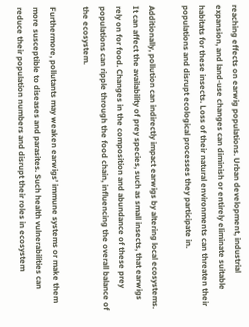reaching effects on earwig populations. Urban development, industrial expansion, and land-use changes can diminish or entirely eliminate suitable habitats for these insects. Loss of their natural environments can threaten their populations and disrupt ecological processes they participate in.

Additionally, pollution can indirectly impact earwigs by altering local ecosystems. It can affect the availability of prey species, such as small insects, that earwigs rely on for food. Changes in the composition and abundance of these prey populations can ripple through the food chain, influencing the overall balance of the ecosystem.

Furthermore, pollutants may weaken earwigs’ immune systems or make them more susceptible to diseases and parasites. Such health vulnerabilities can reduce their population numbers and disrupt their roles in ecosystem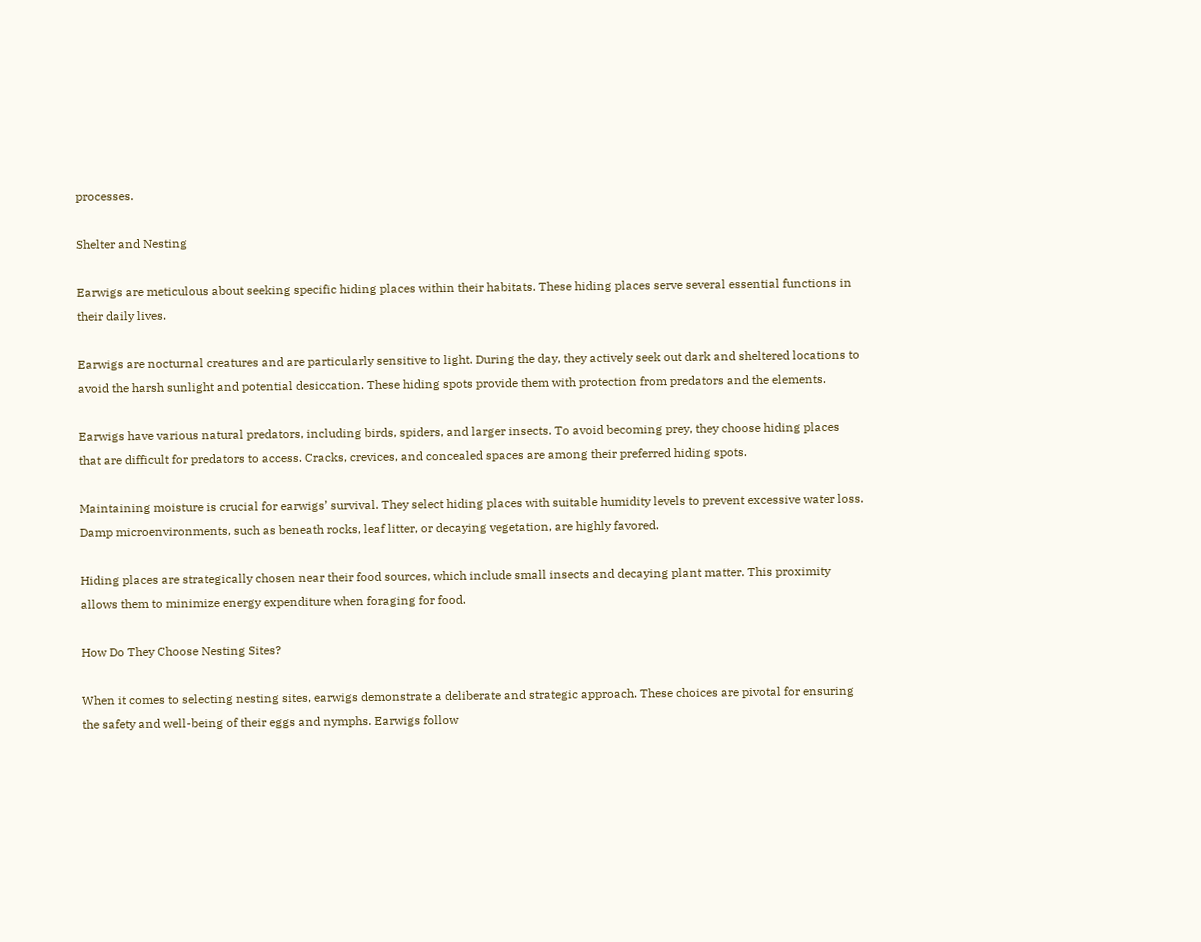processes.

Shelter and Nesting

Earwigs are meticulous about seeking specific hiding places within their habitats. These hiding places serve several essential functions in their daily lives.

Earwigs are nocturnal creatures and are particularly sensitive to light. During the day, they actively seek out dark and sheltered locations to avoid the harsh sunlight and potential desiccation. These hiding spots provide them with protection from predators and the elements.

Earwigs have various natural predators, including birds, spiders, and larger insects. To avoid becoming prey, they choose hiding places that are difficult for predators to access. Cracks, crevices, and concealed spaces are among their preferred hiding spots.

Maintaining moisture is crucial for earwigs’ survival. They select hiding places with suitable humidity levels to prevent excessive water loss. Damp microenvironments, such as beneath rocks, leaf litter, or decaying vegetation, are highly favored.

Hiding places are strategically chosen near their food sources, which include small insects and decaying plant matter. This proximity allows them to minimize energy expenditure when foraging for food.

How Do They Choose Nesting Sites?

When it comes to selecting nesting sites, earwigs demonstrate a deliberate and strategic approach. These choices are pivotal for ensuring the safety and well-being of their eggs and nymphs. Earwigs follow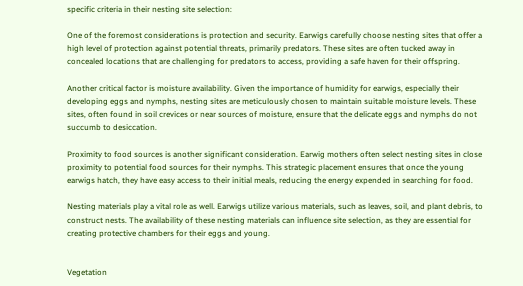specific criteria in their nesting site selection:

One of the foremost considerations is protection and security. Earwigs carefully choose nesting sites that offer a high level of protection against potential threats, primarily predators. These sites are often tucked away in concealed locations that are challenging for predators to access, providing a safe haven for their offspring.

Another critical factor is moisture availability. Given the importance of humidity for earwigs, especially their developing eggs and nymphs, nesting sites are meticulously chosen to maintain suitable moisture levels. These sites, often found in soil crevices or near sources of moisture, ensure that the delicate eggs and nymphs do not succumb to desiccation.

Proximity to food sources is another significant consideration. Earwig mothers often select nesting sites in close proximity to potential food sources for their nymphs. This strategic placement ensures that once the young earwigs hatch, they have easy access to their initial meals, reducing the energy expended in searching for food.

Nesting materials play a vital role as well. Earwigs utilize various materials, such as leaves, soil, and plant debris, to construct nests. The availability of these nesting materials can influence site selection, as they are essential for creating protective chambers for their eggs and young.


Vegetation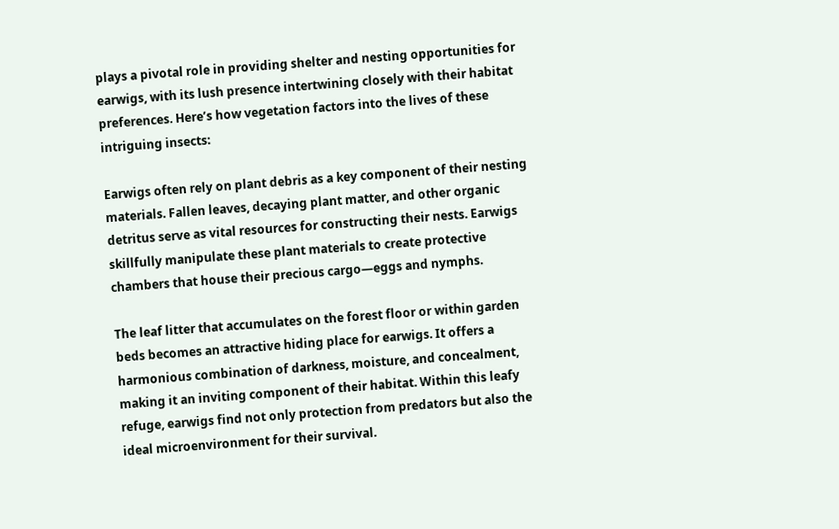plays a pivotal role in providing shelter and nesting opportunities for earwigs, with its lush presence intertwining closely with their habitat preferences. Here’s how vegetation factors into the lives of these intriguing insects:

Earwigs often rely on plant debris as a key component of their nesting materials. Fallen leaves, decaying plant matter, and other organic detritus serve as vital resources for constructing their nests. Earwigs skillfully manipulate these plant materials to create protective chambers that house their precious cargo—eggs and nymphs.

The leaf litter that accumulates on the forest floor or within garden beds becomes an attractive hiding place for earwigs. It offers a harmonious combination of darkness, moisture, and concealment, making it an inviting component of their habitat. Within this leafy refuge, earwigs find not only protection from predators but also the ideal microenvironment for their survival.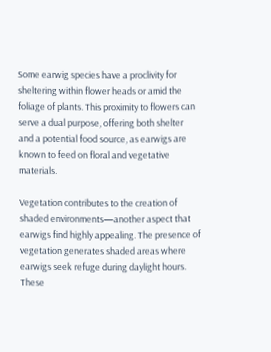Some earwig species have a proclivity for sheltering within flower heads or amid the foliage of plants. This proximity to flowers can serve a dual purpose, offering both shelter and a potential food source, as earwigs are known to feed on floral and vegetative materials.

Vegetation contributes to the creation of shaded environments—another aspect that earwigs find highly appealing. The presence of vegetation generates shaded areas where earwigs seek refuge during daylight hours. These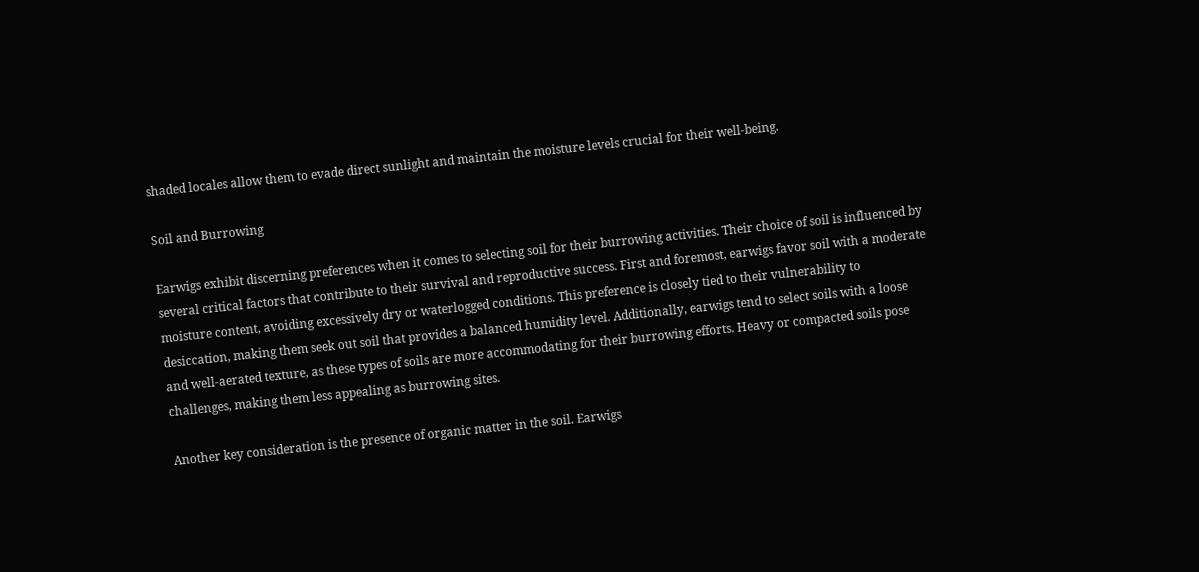shaded locales allow them to evade direct sunlight and maintain the moisture levels crucial for their well-being.

Soil and Burrowing

Earwigs exhibit discerning preferences when it comes to selecting soil for their burrowing activities. Their choice of soil is influenced by several critical factors that contribute to their survival and reproductive success. First and foremost, earwigs favor soil with a moderate moisture content, avoiding excessively dry or waterlogged conditions. This preference is closely tied to their vulnerability to desiccation, making them seek out soil that provides a balanced humidity level. Additionally, earwigs tend to select soils with a loose and well-aerated texture, as these types of soils are more accommodating for their burrowing efforts. Heavy or compacted soils pose challenges, making them less appealing as burrowing sites.

Another key consideration is the presence of organic matter in the soil. Earwigs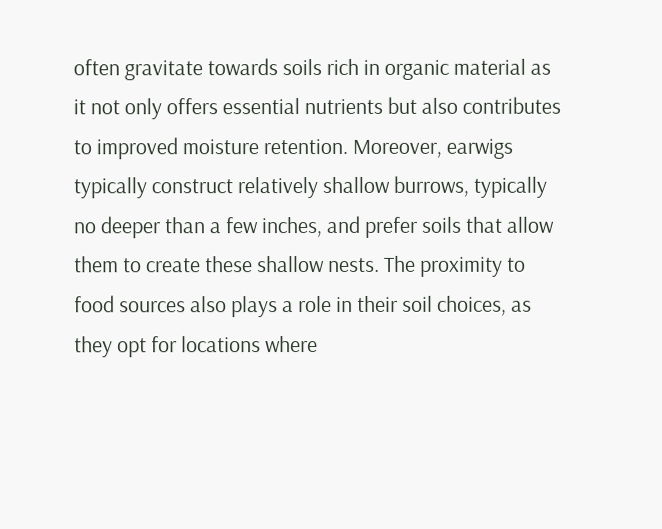often gravitate towards soils rich in organic material as it not only offers essential nutrients but also contributes to improved moisture retention. Moreover, earwigs typically construct relatively shallow burrows, typically no deeper than a few inches, and prefer soils that allow them to create these shallow nests. The proximity to food sources also plays a role in their soil choices, as they opt for locations where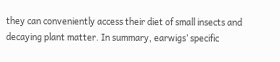they can conveniently access their diet of small insects and decaying plant matter. In summary, earwigs’ specific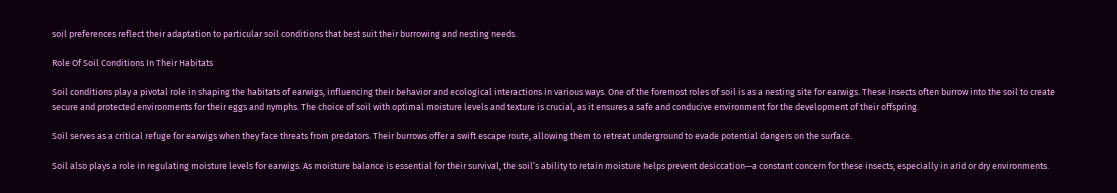soil preferences reflect their adaptation to particular soil conditions that best suit their burrowing and nesting needs.

Role Of Soil Conditions In Their Habitats

Soil conditions play a pivotal role in shaping the habitats of earwigs, influencing their behavior and ecological interactions in various ways. One of the foremost roles of soil is as a nesting site for earwigs. These insects often burrow into the soil to create secure and protected environments for their eggs and nymphs. The choice of soil with optimal moisture levels and texture is crucial, as it ensures a safe and conducive environment for the development of their offspring.

Soil serves as a critical refuge for earwigs when they face threats from predators. Their burrows offer a swift escape route, allowing them to retreat underground to evade potential dangers on the surface.

Soil also plays a role in regulating moisture levels for earwigs. As moisture balance is essential for their survival, the soil’s ability to retain moisture helps prevent desiccation—a constant concern for these insects, especially in arid or dry environments.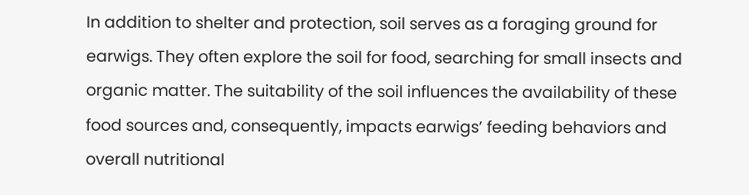In addition to shelter and protection, soil serves as a foraging ground for earwigs. They often explore the soil for food, searching for small insects and organic matter. The suitability of the soil influences the availability of these food sources and, consequently, impacts earwigs’ feeding behaviors and overall nutritional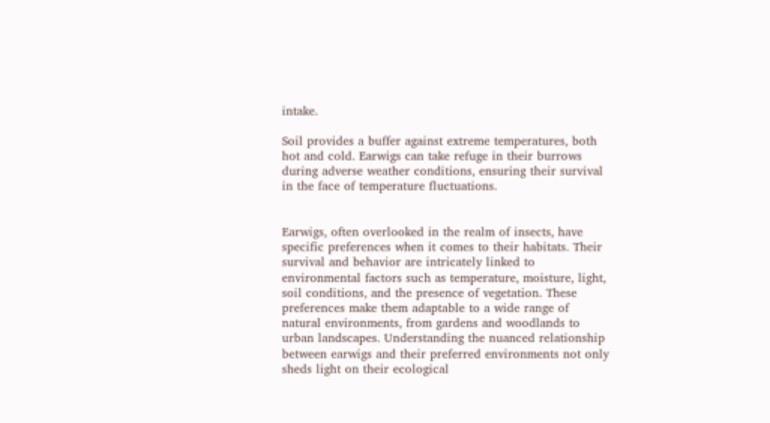intake.

Soil provides a buffer against extreme temperatures, both hot and cold. Earwigs can take refuge in their burrows during adverse weather conditions, ensuring their survival in the face of temperature fluctuations.


Earwigs, often overlooked in the realm of insects, have specific preferences when it comes to their habitats. Their survival and behavior are intricately linked to environmental factors such as temperature, moisture, light, soil conditions, and the presence of vegetation. These preferences make them adaptable to a wide range of natural environments, from gardens and woodlands to urban landscapes. Understanding the nuanced relationship between earwigs and their preferred environments not only sheds light on their ecological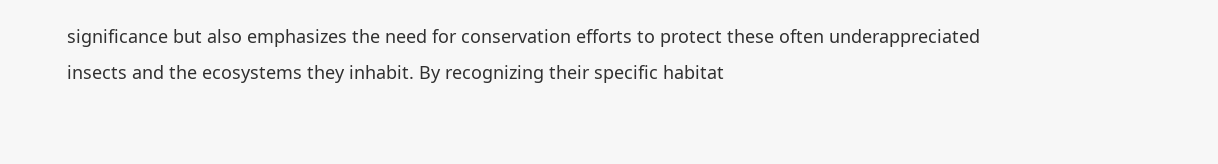significance but also emphasizes the need for conservation efforts to protect these often underappreciated insects and the ecosystems they inhabit. By recognizing their specific habitat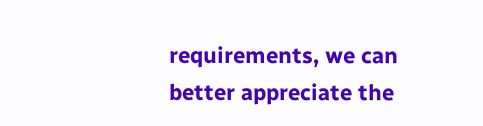requirements, we can better appreciate the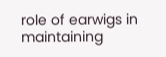role of earwigs in maintaining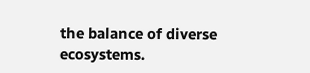the balance of diverse ecosystems.